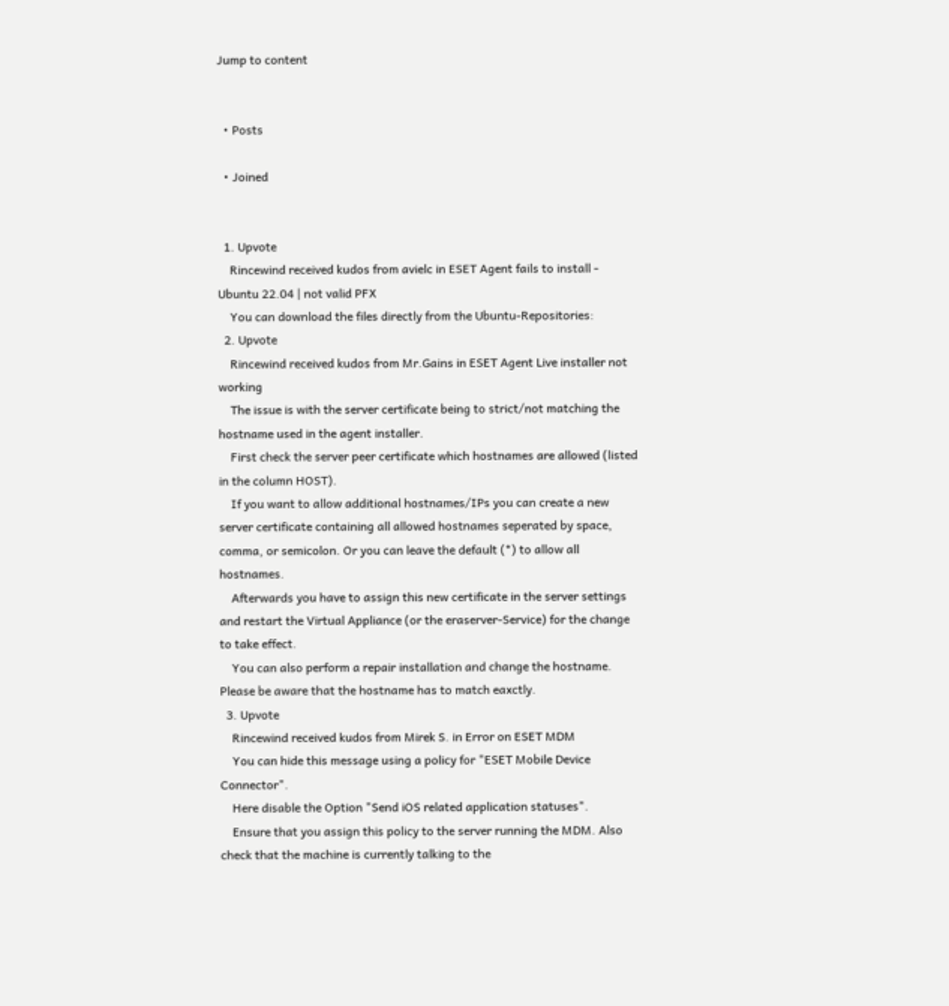Jump to content


  • Posts

  • Joined


  1. Upvote
    Rincewind received kudos from avielc in ESET Agent fails to install - Ubuntu 22.04 | not valid PFX
    You can download the files directly from the Ubuntu-Repositories:
  2. Upvote
    Rincewind received kudos from Mr.Gains in ESET Agent Live installer not working
    The issue is with the server certificate being to strict/not matching the hostname used in the agent installer.
    First check the server peer certificate which hostnames are allowed (listed in the column HOST).
    If you want to allow additional hostnames/IPs you can create a new server certificate containing all allowed hostnames seperated by space, comma, or semicolon. Or you can leave the default (*) to allow all hostnames.
    Afterwards you have to assign this new certificate in the server settings and restart the Virtual Appliance (or the eraserver-Service) for the change to take effect.
    You can also perform a repair installation and change the hostname. Please be aware that the hostname has to match eaxctly.
  3. Upvote
    Rincewind received kudos from Mirek S. in Error on ESET MDM
    You can hide this message using a policy for "ESET Mobile Device Connector".
    Here disable the Option "Send iOS related application statuses".
    Ensure that you assign this policy to the server running the MDM. Also check that the machine is currently talking to the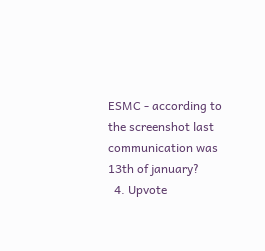ESMC - according to the screenshot last communication was 13th of january?
  4. Upvote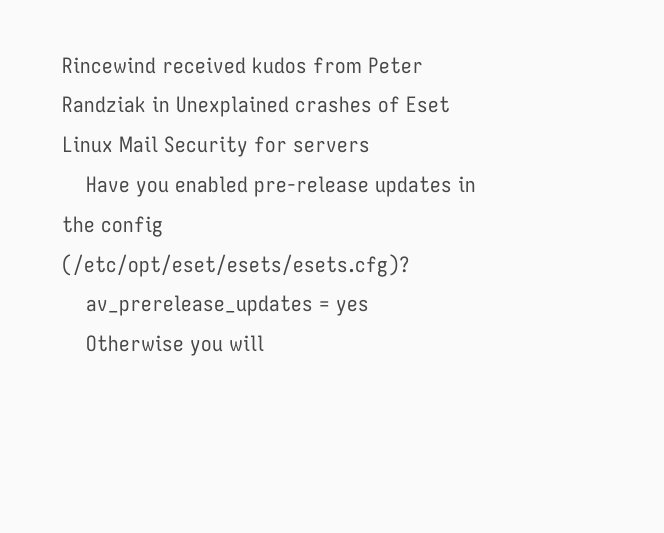Rincewind received kudos from Peter Randziak in Unexplained crashes of Eset Linux Mail Security for servers
    Have you enabled pre-release updates in the config (/etc/opt/eset/esets/esets.cfg)?
    av_prerelease_updates = yes
    Otherwise you will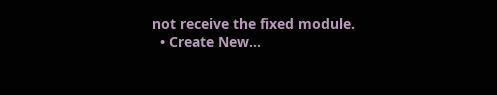not receive the fixed module.
  • Create New...